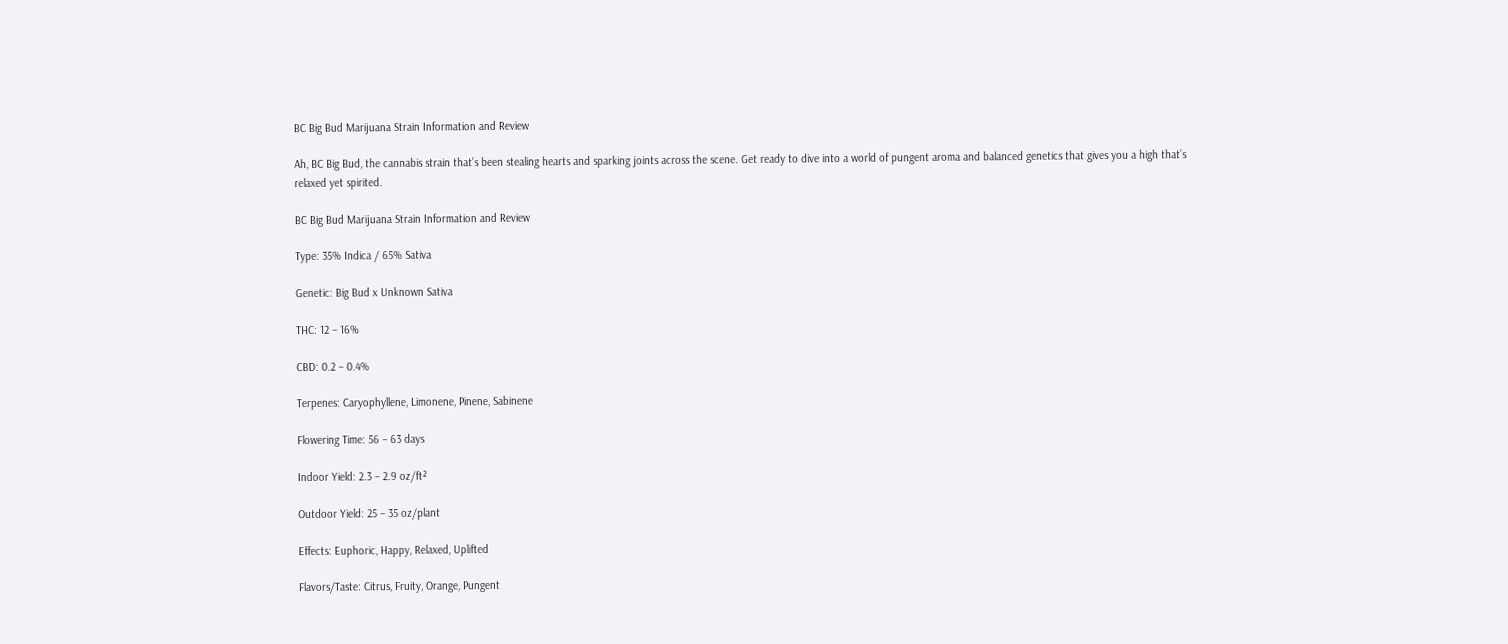BC Big Bud Marijuana Strain Information and Review

Ah, BC Big Bud, the cannabis strain that’s been stealing hearts and sparking joints across the scene. Get ready to dive into a world of pungent aroma and balanced genetics that gives you a high that’s relaxed yet spirited.

BC Big Bud Marijuana Strain Information and Review

Type: 35% Indica / 65% Sativa

Genetic: Big Bud x Unknown Sativa

THC: 12 – 16%

CBD: 0.2 – 0.4%

Terpenes: Caryophyllene, Limonene, Pinene, Sabinene

Flowering Time: 56 – 63 days

Indoor Yield: 2.3 – 2.9 oz/ft²

Outdoor Yield: 25 – 35 oz/plant

Effects: Euphoric, Happy, Relaxed, Uplifted

Flavors/Taste: Citrus, Fruity, Orange, Pungent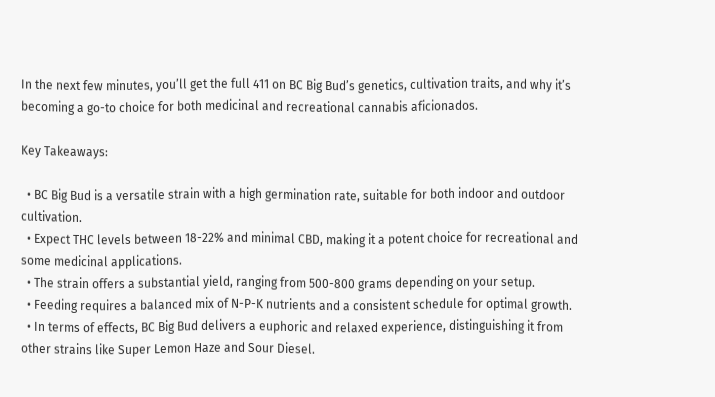In the next few minutes, you’ll get the full 411 on BC Big Bud’s genetics, cultivation traits, and why it’s becoming a go-to choice for both medicinal and recreational cannabis aficionados.

Key Takeaways:

  • BC Big Bud is a versatile strain with a high germination rate, suitable for both indoor and outdoor cultivation.
  • Expect THC levels between 18-22% and minimal CBD, making it a potent choice for recreational and some medicinal applications.
  • The strain offers a substantial yield, ranging from 500-800 grams depending on your setup.
  • Feeding requires a balanced mix of N-P-K nutrients and a consistent schedule for optimal growth.
  • In terms of effects, BC Big Bud delivers a euphoric and relaxed experience, distinguishing it from other strains like Super Lemon Haze and Sour Diesel.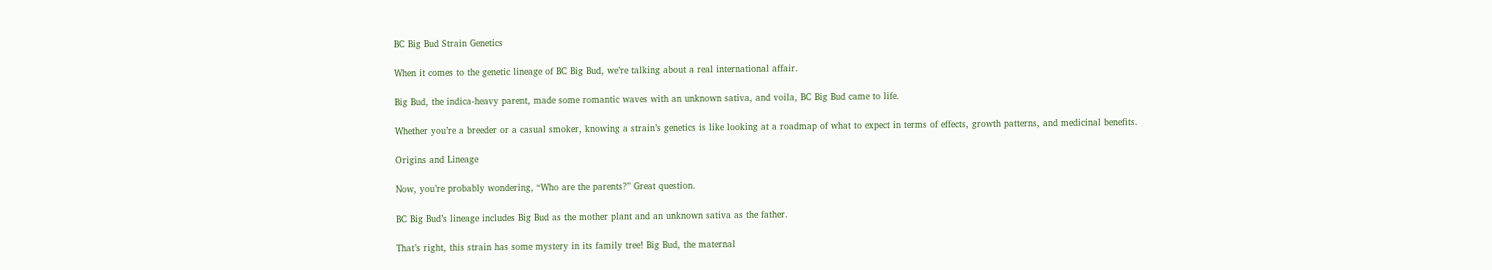BC Big Bud Strain Genetics

When it comes to the genetic lineage of BC Big Bud, we’re talking about a real international affair.

Big Bud, the indica-heavy parent, made some romantic waves with an unknown sativa, and voila, BC Big Bud came to life.

Whether you’re a breeder or a casual smoker, knowing a strain’s genetics is like looking at a roadmap of what to expect in terms of effects, growth patterns, and medicinal benefits.

Origins and Lineage

Now, you’re probably wondering, “Who are the parents?” Great question.

BC Big Bud’s lineage includes Big Bud as the mother plant and an unknown sativa as the father.

That’s right, this strain has some mystery in its family tree! Big Bud, the maternal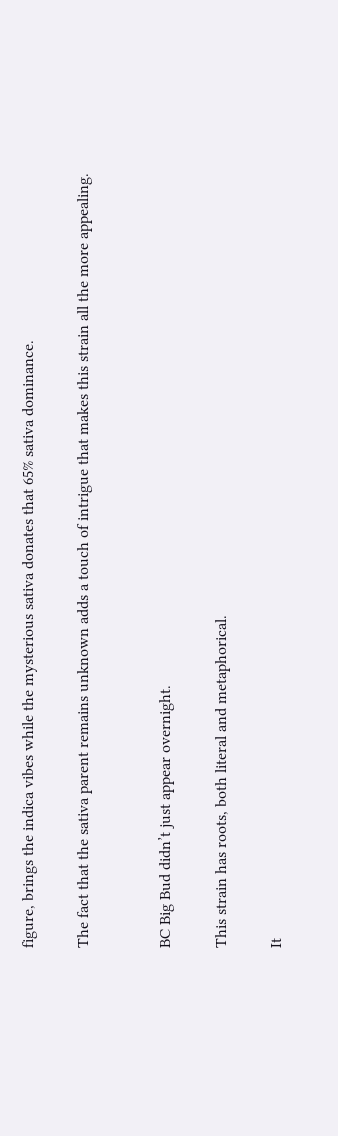figure, brings the indica vibes while the mysterious sativa donates that 65% sativa dominance.

The fact that the sativa parent remains unknown adds a touch of intrigue that makes this strain all the more appealing.


BC Big Bud didn’t just appear overnight.

This strain has roots, both literal and metaphorical.

It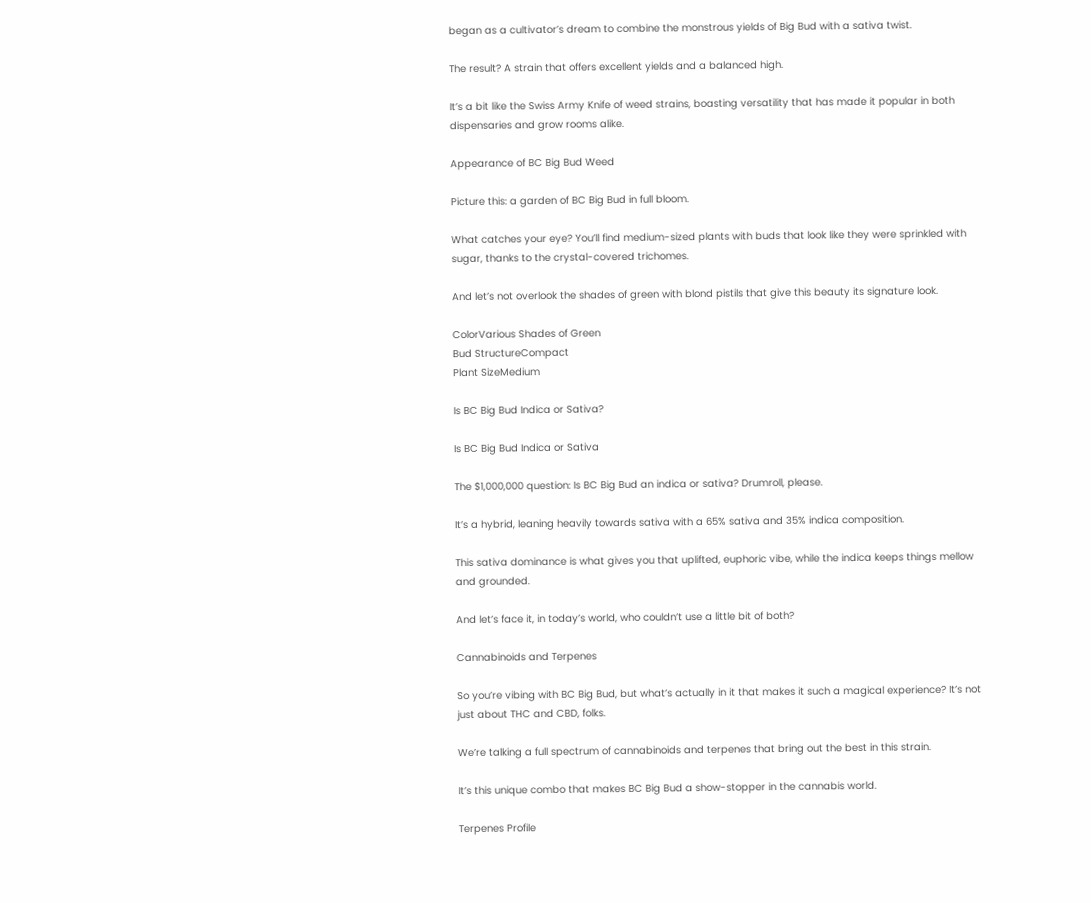began as a cultivator’s dream to combine the monstrous yields of Big Bud with a sativa twist.

The result? A strain that offers excellent yields and a balanced high.

It’s a bit like the Swiss Army Knife of weed strains, boasting versatility that has made it popular in both dispensaries and grow rooms alike.

Appearance of BC Big Bud Weed

Picture this: a garden of BC Big Bud in full bloom.

What catches your eye? You’ll find medium-sized plants with buds that look like they were sprinkled with sugar, thanks to the crystal-covered trichomes.

And let’s not overlook the shades of green with blond pistils that give this beauty its signature look.

ColorVarious Shades of Green
Bud StructureCompact
Plant SizeMedium

Is BC Big Bud Indica or Sativa?

Is BC Big Bud Indica or Sativa

The $1,000,000 question: Is BC Big Bud an indica or sativa? Drumroll, please.

It’s a hybrid, leaning heavily towards sativa with a 65% sativa and 35% indica composition.

This sativa dominance is what gives you that uplifted, euphoric vibe, while the indica keeps things mellow and grounded.

And let’s face it, in today’s world, who couldn’t use a little bit of both?

Cannabinoids and Terpenes

So you’re vibing with BC Big Bud, but what’s actually in it that makes it such a magical experience? It’s not just about THC and CBD, folks.

We’re talking a full spectrum of cannabinoids and terpenes that bring out the best in this strain.

It’s this unique combo that makes BC Big Bud a show-stopper in the cannabis world.

Terpenes Profile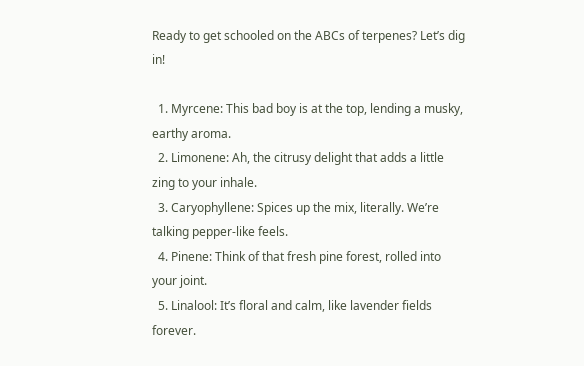Ready to get schooled on the ABCs of terpenes? Let’s dig in!

  1. Myrcene: This bad boy is at the top, lending a musky, earthy aroma.
  2. Limonene: Ah, the citrusy delight that adds a little zing to your inhale.
  3. Caryophyllene: Spices up the mix, literally. We’re talking pepper-like feels.
  4. Pinene: Think of that fresh pine forest, rolled into your joint.
  5. Linalool: It’s floral and calm, like lavender fields forever.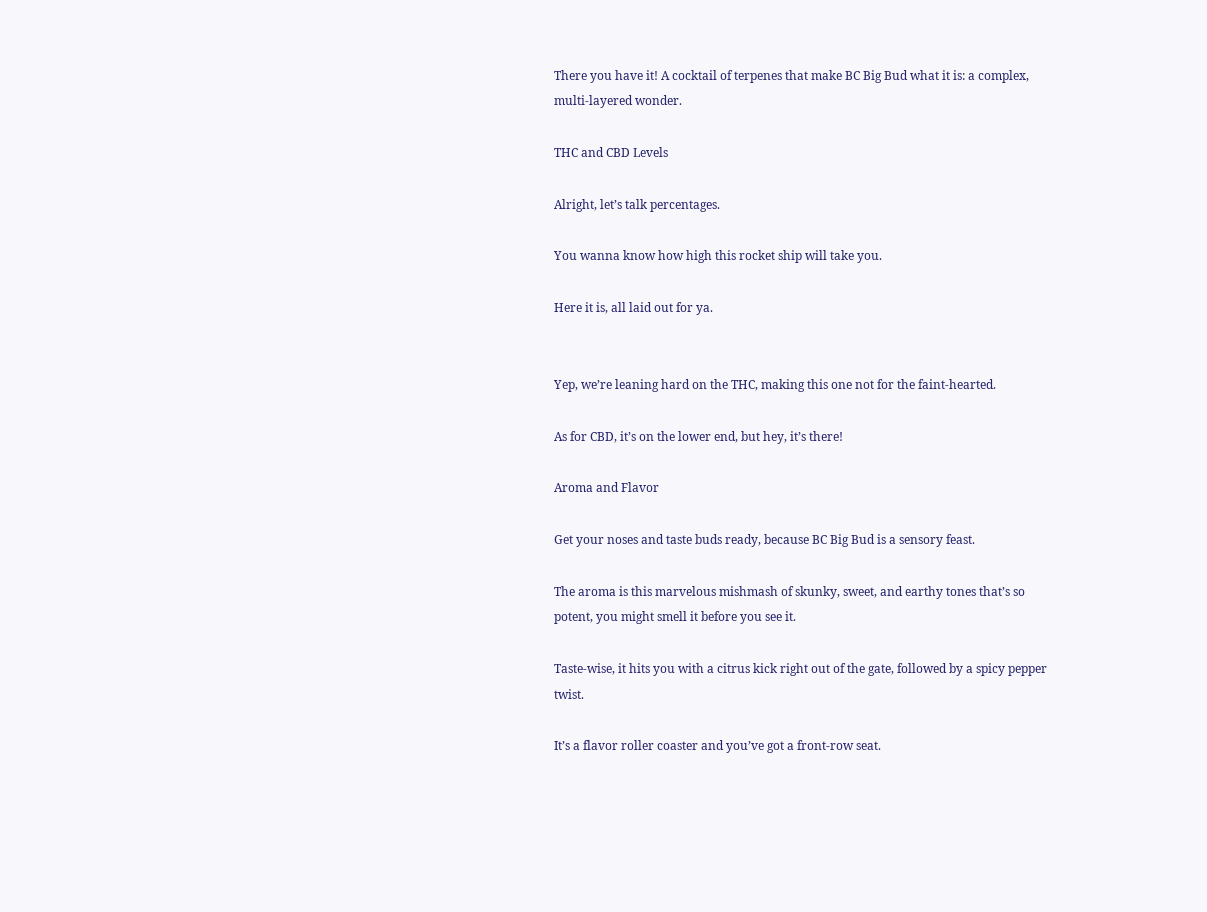There you have it! A cocktail of terpenes that make BC Big Bud what it is: a complex, multi-layered wonder.

THC and CBD Levels

Alright, let’s talk percentages.

You wanna know how high this rocket ship will take you.

Here it is, all laid out for ya.


Yep, we’re leaning hard on the THC, making this one not for the faint-hearted.

As for CBD, it’s on the lower end, but hey, it’s there!

Aroma and Flavor

Get your noses and taste buds ready, because BC Big Bud is a sensory feast.

The aroma is this marvelous mishmash of skunky, sweet, and earthy tones that’s so potent, you might smell it before you see it.

Taste-wise, it hits you with a citrus kick right out of the gate, followed by a spicy pepper twist.

It’s a flavor roller coaster and you’ve got a front-row seat.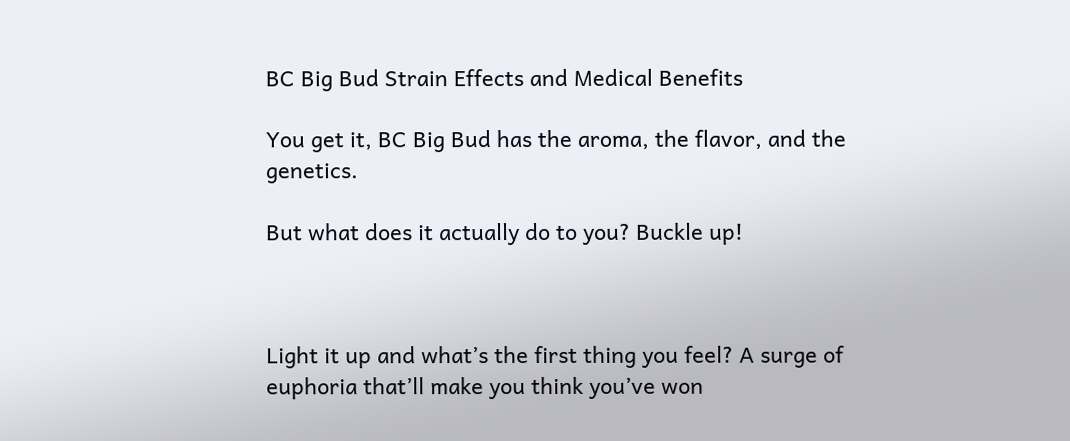BC Big Bud Strain Effects and Medical Benefits

You get it, BC Big Bud has the aroma, the flavor, and the genetics.

But what does it actually do to you? Buckle up!



Light it up and what’s the first thing you feel? A surge of euphoria that’ll make you think you’ve won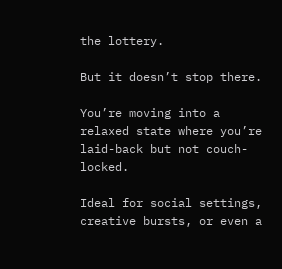the lottery.

But it doesn’t stop there.

You’re moving into a relaxed state where you’re laid-back but not couch-locked.

Ideal for social settings, creative bursts, or even a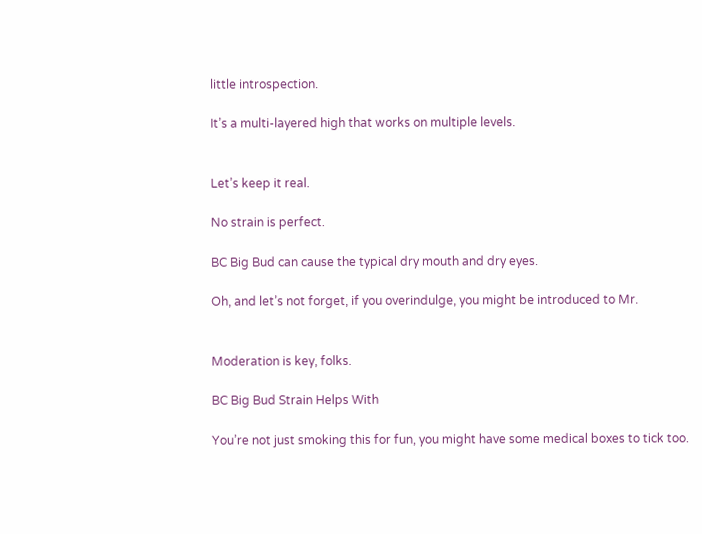little introspection.

It’s a multi-layered high that works on multiple levels.


Let’s keep it real.

No strain is perfect.

BC Big Bud can cause the typical dry mouth and dry eyes.

Oh, and let’s not forget, if you overindulge, you might be introduced to Mr.


Moderation is key, folks.

BC Big Bud Strain Helps With

You’re not just smoking this for fun, you might have some medical boxes to tick too.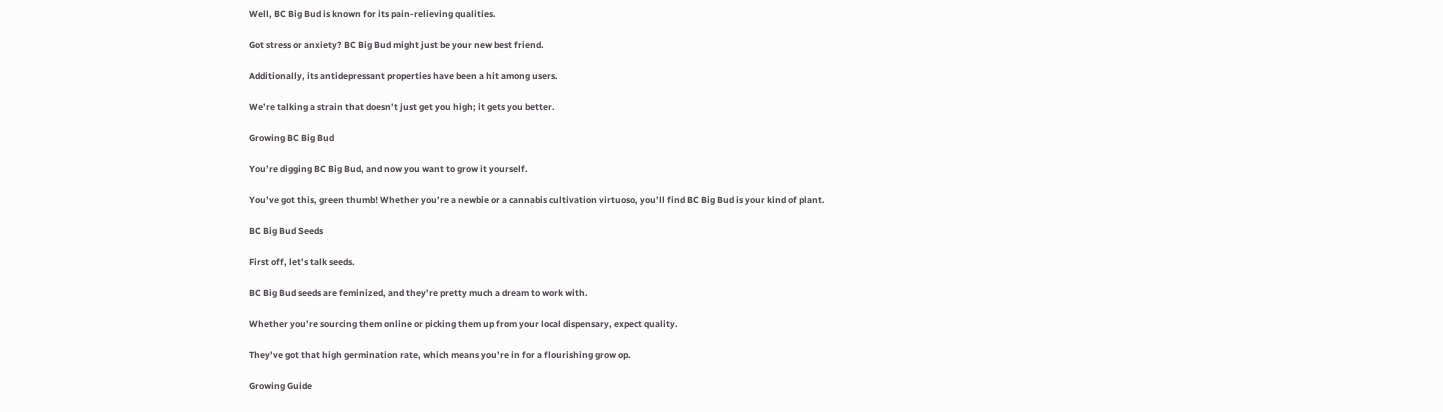Well, BC Big Bud is known for its pain-relieving qualities.

Got stress or anxiety? BC Big Bud might just be your new best friend.

Additionally, its antidepressant properties have been a hit among users.

We’re talking a strain that doesn’t just get you high; it gets you better.

Growing BC Big Bud

You’re digging BC Big Bud, and now you want to grow it yourself.

You’ve got this, green thumb! Whether you’re a newbie or a cannabis cultivation virtuoso, you’ll find BC Big Bud is your kind of plant.

BC Big Bud Seeds

First off, let’s talk seeds.

BC Big Bud seeds are feminized, and they’re pretty much a dream to work with.

Whether you’re sourcing them online or picking them up from your local dispensary, expect quality.

They’ve got that high germination rate, which means you’re in for a flourishing grow op.

Growing Guide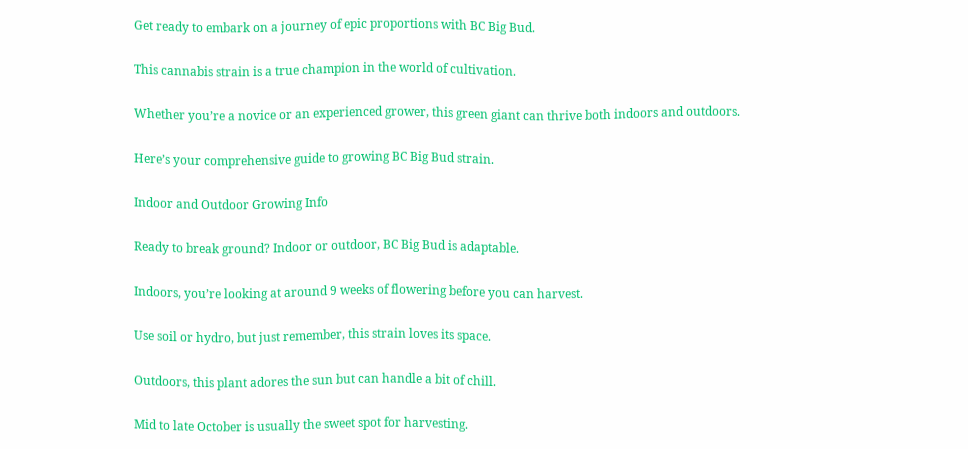Get ready to embark on a journey of epic proportions with BC Big Bud.

This cannabis strain is a true champion in the world of cultivation.

Whether you’re a novice or an experienced grower, this green giant can thrive both indoors and outdoors.

Here’s your comprehensive guide to growing BC Big Bud strain.

Indoor and Outdoor Growing Info

Ready to break ground? Indoor or outdoor, BC Big Bud is adaptable.

Indoors, you’re looking at around 9 weeks of flowering before you can harvest.

Use soil or hydro, but just remember, this strain loves its space.

Outdoors, this plant adores the sun but can handle a bit of chill.

Mid to late October is usually the sweet spot for harvesting.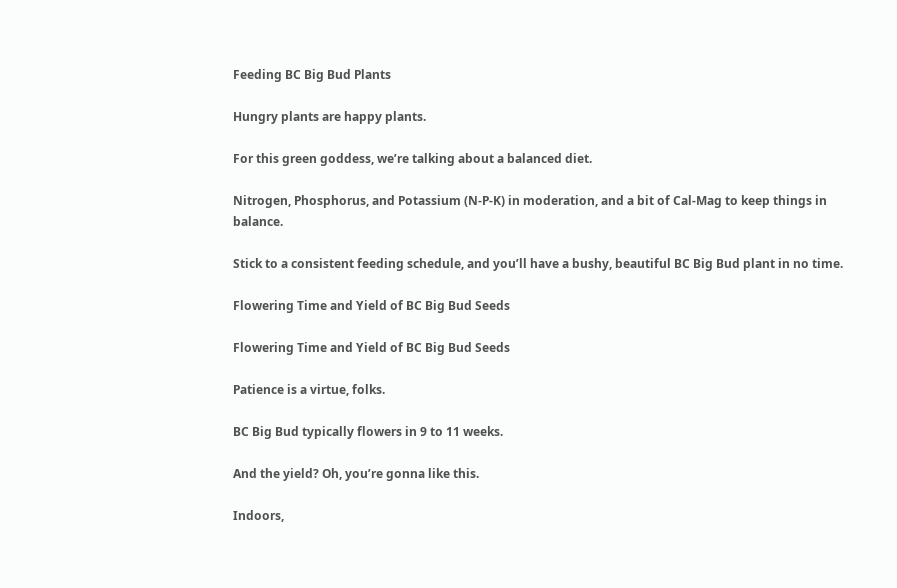Feeding BC Big Bud Plants

Hungry plants are happy plants.

For this green goddess, we’re talking about a balanced diet.

Nitrogen, Phosphorus, and Potassium (N-P-K) in moderation, and a bit of Cal-Mag to keep things in balance.

Stick to a consistent feeding schedule, and you’ll have a bushy, beautiful BC Big Bud plant in no time.

Flowering Time and Yield of BC Big Bud Seeds

Flowering Time and Yield of BC Big Bud Seeds

Patience is a virtue, folks.

BC Big Bud typically flowers in 9 to 11 weeks.

And the yield? Oh, you’re gonna like this.

Indoors,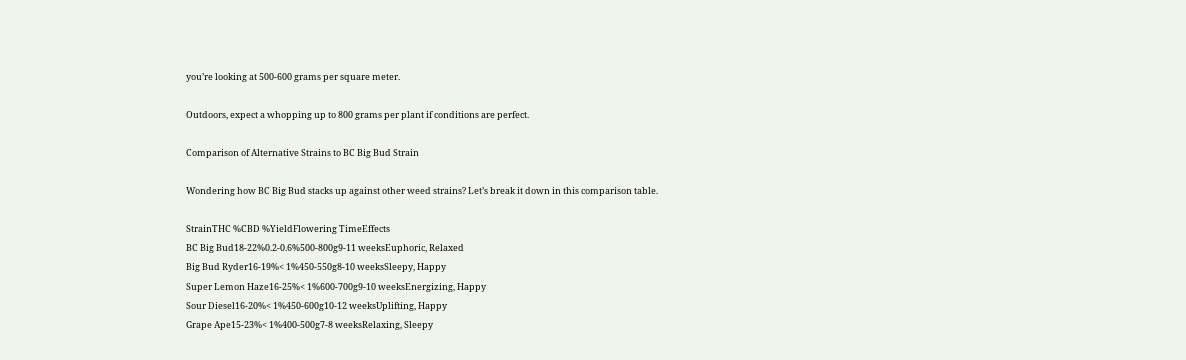you’re looking at 500-600 grams per square meter.

Outdoors, expect a whopping up to 800 grams per plant if conditions are perfect.

Comparison of Alternative Strains to BC Big Bud Strain

Wondering how BC Big Bud stacks up against other weed strains? Let’s break it down in this comparison table.

StrainTHC %CBD %YieldFlowering TimeEffects
BC Big Bud18-22%0.2-0.6%500-800g9-11 weeksEuphoric, Relaxed
Big Bud Ryder16-19%< 1%450-550g8-10 weeksSleepy, Happy
Super Lemon Haze16-25%< 1%600-700g9-10 weeksEnergizing, Happy
Sour Diesel16-20%< 1%450-600g10-12 weeksUplifting, Happy
Grape Ape15-23%< 1%400-500g7-8 weeksRelaxing, Sleepy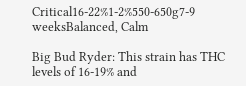Critical16-22%1-2%550-650g7-9 weeksBalanced, Calm

Big Bud Ryder: This strain has THC levels of 16-19% and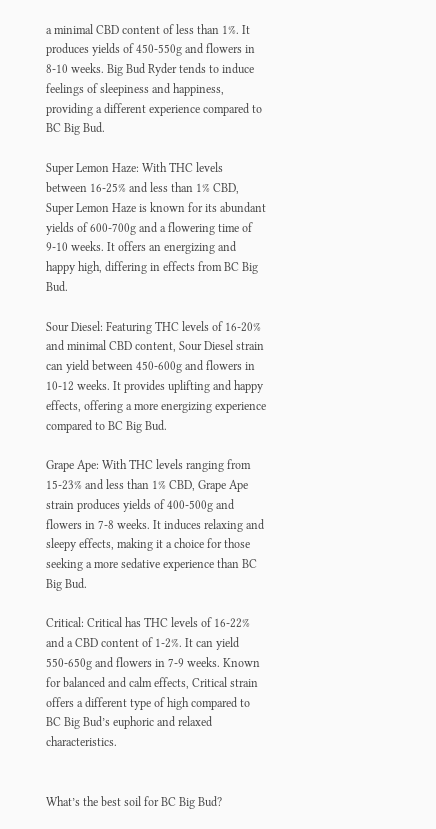a minimal CBD content of less than 1%. It produces yields of 450-550g and flowers in 8-10 weeks. Big Bud Ryder tends to induce feelings of sleepiness and happiness, providing a different experience compared to BC Big Bud.

Super Lemon Haze: With THC levels between 16-25% and less than 1% CBD, Super Lemon Haze is known for its abundant yields of 600-700g and a flowering time of 9-10 weeks. It offers an energizing and happy high, differing in effects from BC Big Bud.

Sour Diesel: Featuring THC levels of 16-20% and minimal CBD content, Sour Diesel strain can yield between 450-600g and flowers in 10-12 weeks. It provides uplifting and happy effects, offering a more energizing experience compared to BC Big Bud.

Grape Ape: With THC levels ranging from 15-23% and less than 1% CBD, Grape Ape strain produces yields of 400-500g and flowers in 7-8 weeks. It induces relaxing and sleepy effects, making it a choice for those seeking a more sedative experience than BC Big Bud.

Critical: Critical has THC levels of 16-22% and a CBD content of 1-2%. It can yield 550-650g and flowers in 7-9 weeks. Known for balanced and calm effects, Critical strain offers a different type of high compared to BC Big Bud’s euphoric and relaxed characteristics.


What’s the best soil for BC Big Bud?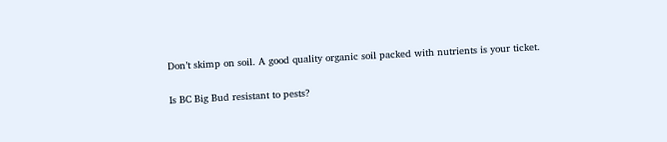Don’t skimp on soil. A good quality organic soil packed with nutrients is your ticket.

Is BC Big Bud resistant to pests?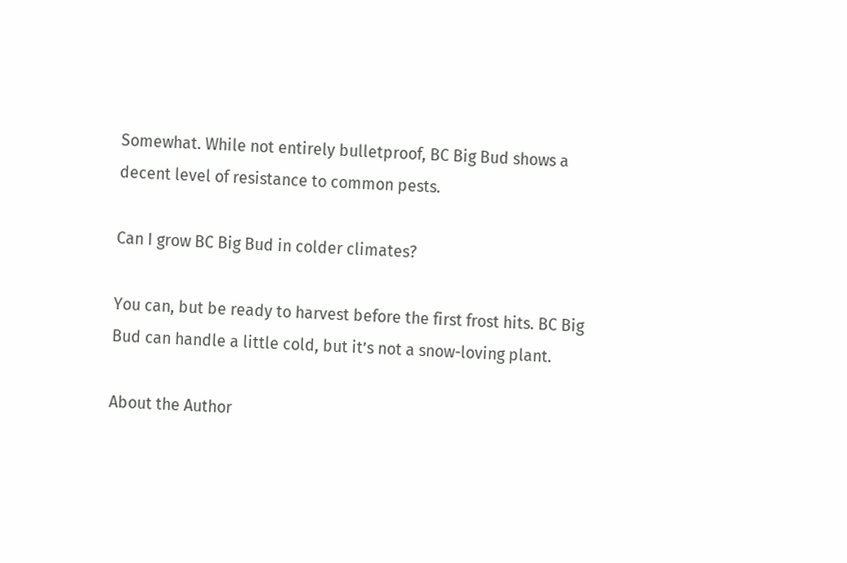Somewhat. While not entirely bulletproof, BC Big Bud shows a decent level of resistance to common pests.

Can I grow BC Big Bud in colder climates?

You can, but be ready to harvest before the first frost hits. BC Big Bud can handle a little cold, but it’s not a snow-loving plant.

About the Author